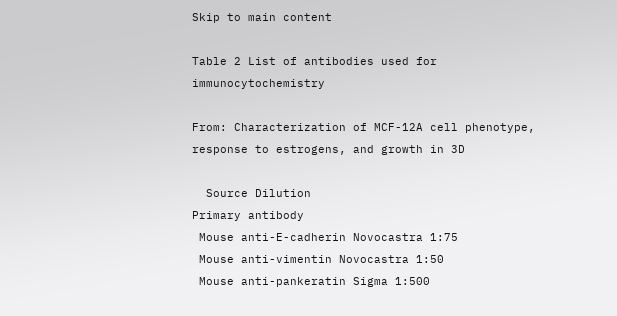Skip to main content

Table 2 List of antibodies used for immunocytochemistry

From: Characterization of MCF-12A cell phenotype, response to estrogens, and growth in 3D

  Source Dilution
Primary antibody
 Mouse anti-E-cadherin Novocastra 1:75
 Mouse anti-vimentin Novocastra 1:50
 Mouse anti-pankeratin Sigma 1:500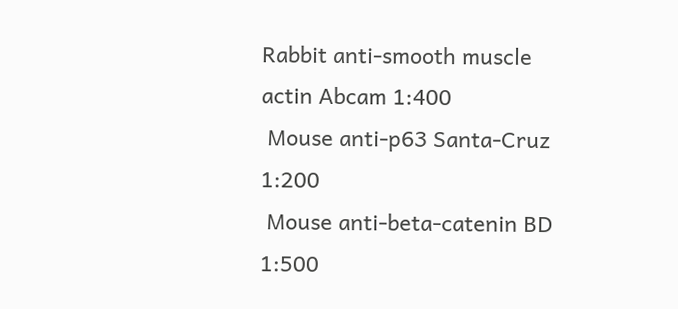Rabbit anti-smooth muscle actin Abcam 1:400
 Mouse anti-p63 Santa-Cruz 1:200
 Mouse anti-beta-catenin BD 1:500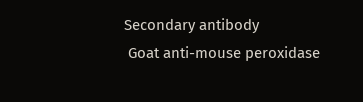Secondary antibody
 Goat anti-mouse peroxidase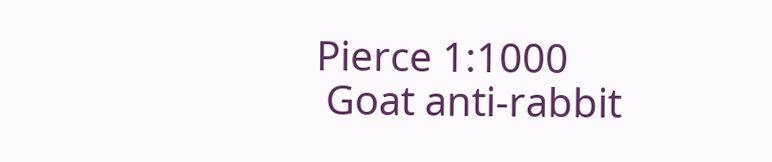Pierce 1:1000
 Goat anti-rabbit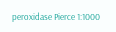peroxidase Pierce 1:1000